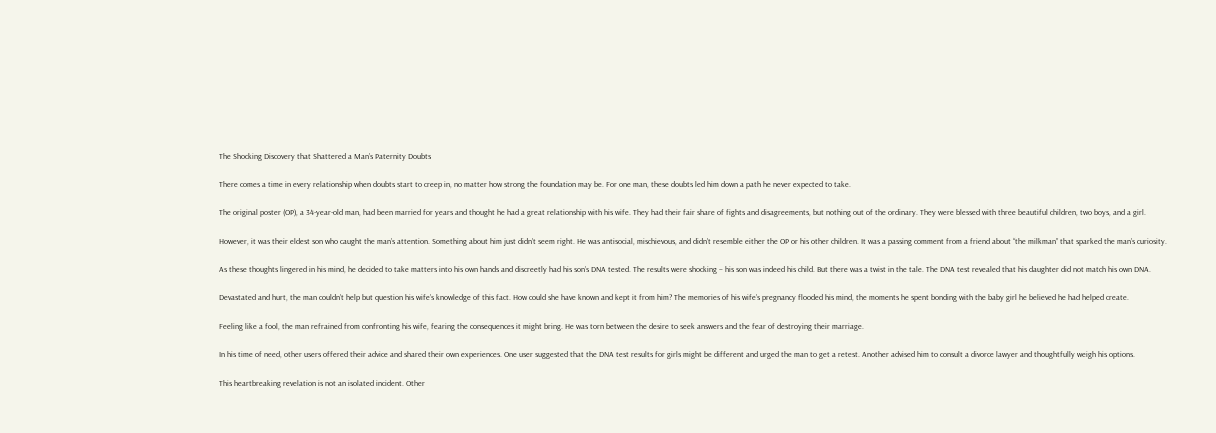The Shocking Discovery that Shattered a Man’s Paternity Doubts

There comes a time in every relationship when doubts start to creep in, no matter how strong the foundation may be. For one man, these doubts led him down a path he never expected to take.

The original poster (OP), a 34-year-old man, had been married for years and thought he had a great relationship with his wife. They had their fair share of fights and disagreements, but nothing out of the ordinary. They were blessed with three beautiful children, two boys, and a girl.

However, it was their eldest son who caught the man’s attention. Something about him just didn’t seem right. He was antisocial, mischievous, and didn’t resemble either the OP or his other children. It was a passing comment from a friend about “the milkman” that sparked the man’s curiosity.

As these thoughts lingered in his mind, he decided to take matters into his own hands and discreetly had his son’s DNA tested. The results were shocking – his son was indeed his child. But there was a twist in the tale. The DNA test revealed that his daughter did not match his own DNA.

Devastated and hurt, the man couldn’t help but question his wife’s knowledge of this fact. How could she have known and kept it from him? The memories of his wife’s pregnancy flooded his mind, the moments he spent bonding with the baby girl he believed he had helped create.

Feeling like a fool, the man refrained from confronting his wife, fearing the consequences it might bring. He was torn between the desire to seek answers and the fear of destroying their marriage.

In his time of need, other users offered their advice and shared their own experiences. One user suggested that the DNA test results for girls might be different and urged the man to get a retest. Another advised him to consult a divorce lawyer and thoughtfully weigh his options.

This heartbreaking revelation is not an isolated incident. Other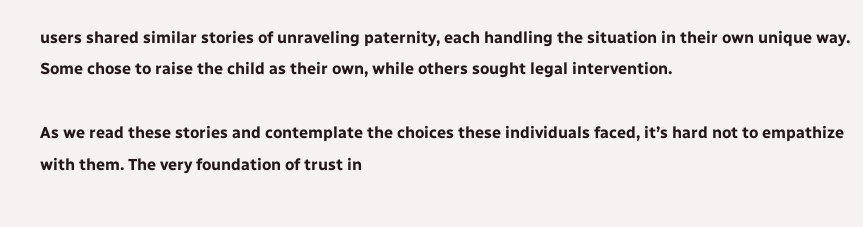users shared similar stories of unraveling paternity, each handling the situation in their own unique way. Some chose to raise the child as their own, while others sought legal intervention.

As we read these stories and contemplate the choices these individuals faced, it’s hard not to empathize with them. The very foundation of trust in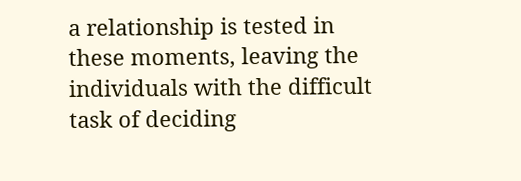a relationship is tested in these moments, leaving the individuals with the difficult task of deciding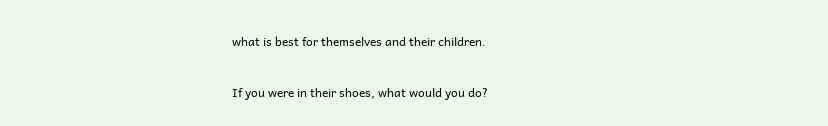what is best for themselves and their children.

If you were in their shoes, what would you do?